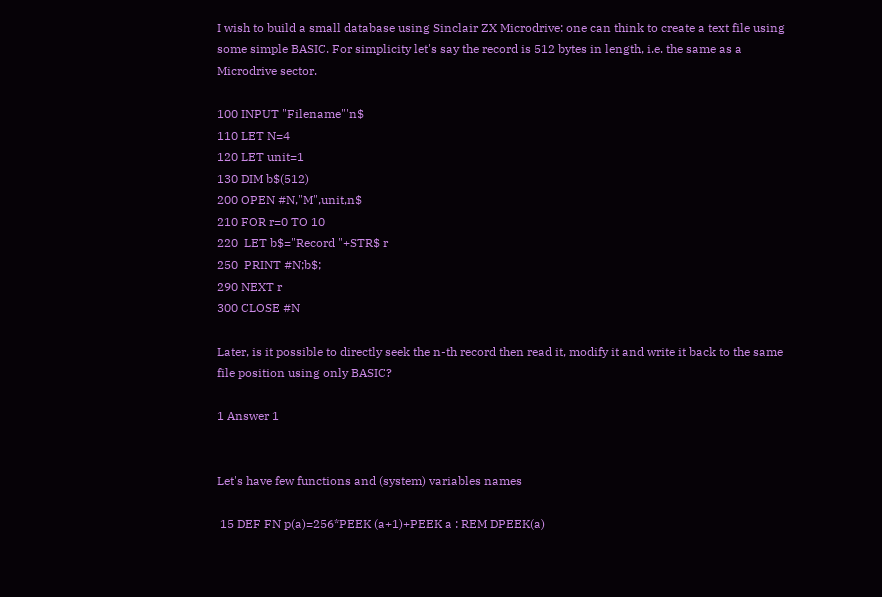I wish to build a small database using Sinclair ZX Microdrive: one can think to create a text file using some simple BASIC. For simplicity let's say the record is 512 bytes in length, i.e. the same as a Microdrive sector.

100 INPUT "Filename"'n$
110 LET N=4
120 LET unit=1
130 DIM b$(512)
200 OPEN #N,"M",unit,n$
210 FOR r=0 TO 10
220  LET b$="Record "+STR$ r
250  PRINT #N;b$;
290 NEXT r
300 CLOSE #N

Later, is it possible to directly seek the n-th record then read it, modify it and write it back to the same file position using only BASIC?

1 Answer 1


Let's have few functions and (system) variables names

 15 DEF FN p(a)=256*PEEK (a+1)+PEEK a : REM DPEEK(a)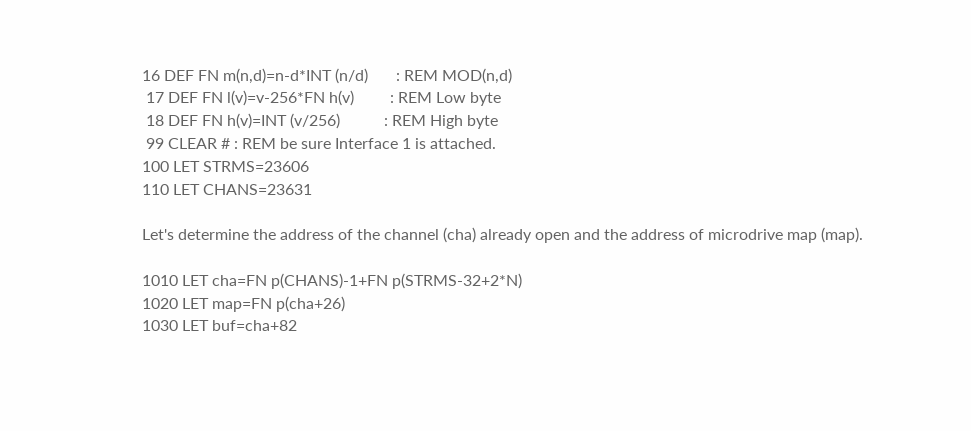16 DEF FN m(n,d)=n-d*INT (n/d)       : REM MOD(n,d)
 17 DEF FN l(v)=v-256*FN h(v)         : REM Low byte
 18 DEF FN h(v)=INT (v/256)           : REM High byte
 99 CLEAR # : REM be sure Interface 1 is attached.
100 LET STRMS=23606
110 LET CHANS=23631

Let's determine the address of the channel (cha) already open and the address of microdrive map (map).

1010 LET cha=FN p(CHANS)-1+FN p(STRMS-32+2*N)
1020 LET map=FN p(cha+26)
1030 LET buf=cha+82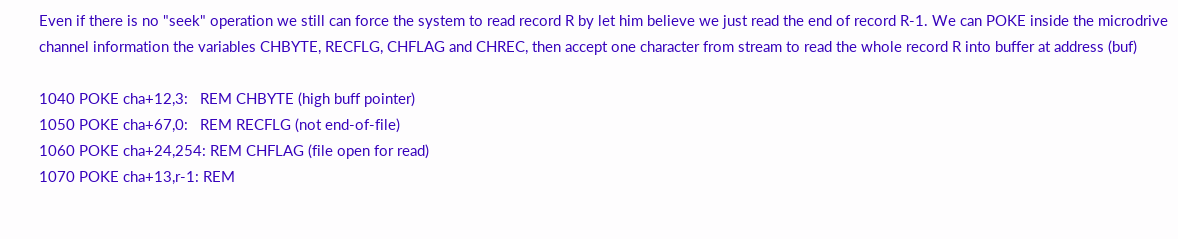Even if there is no "seek" operation we still can force the system to read record R by let him believe we just read the end of record R-1. We can POKE inside the microdrive channel information the variables CHBYTE, RECFLG, CHFLAG and CHREC, then accept one character from stream to read the whole record R into buffer at address (buf)

1040 POKE cha+12,3:   REM CHBYTE (high buff pointer)
1050 POKE cha+67,0:   REM RECFLG (not end-of-file)
1060 POKE cha+24,254: REM CHFLAG (file open for read)
1070 POKE cha+13,r-1: REM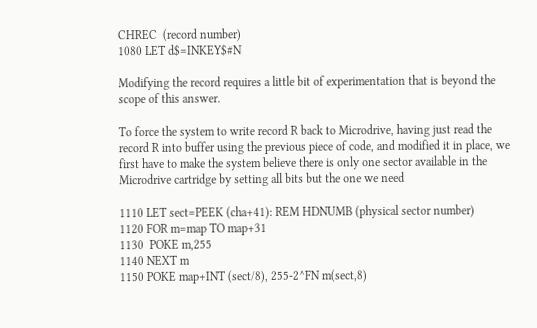CHREC  (record number)
1080 LET d$=INKEY$#N

Modifying the record requires a little bit of experimentation that is beyond the scope of this answer.

To force the system to write record R back to Microdrive, having just read the record R into buffer using the previous piece of code, and modified it in place, we first have to make the system believe there is only one sector available in the Microdrive cartridge by setting all bits but the one we need

1110 LET sect=PEEK (cha+41): REM HDNUMB (physical sector number)
1120 FOR m=map TO map+31
1130  POKE m,255
1140 NEXT m
1150 POKE map+INT (sect/8), 255-2^FN m(sect,8)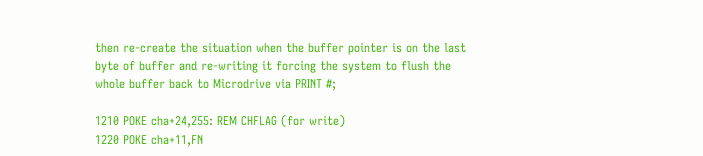then re-create the situation when the buffer pointer is on the last byte of buffer and re-writing it forcing the system to flush the whole buffer back to Microdrive via PRINT #;

1210 POKE cha+24,255: REM CHFLAG (for write)
1220 POKE cha+11,FN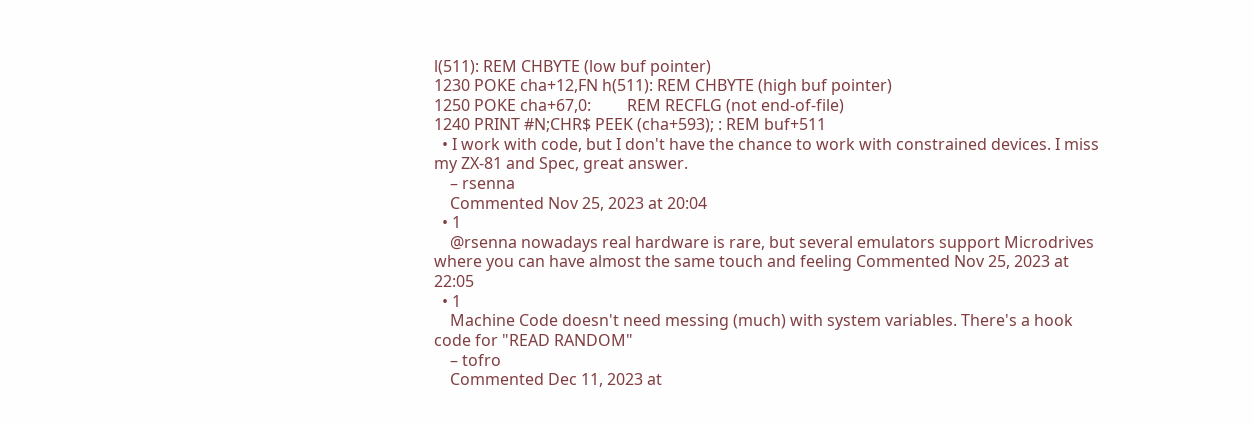l(511): REM CHBYTE (low buf pointer)
1230 POKE cha+12,FN h(511): REM CHBYTE (high buf pointer)
1250 POKE cha+67,0:         REM RECFLG (not end-of-file)
1240 PRINT #N;CHR$ PEEK (cha+593); : REM buf+511
  • I work with code, but I don't have the chance to work with constrained devices. I miss my ZX-81 and Spec, great answer.
    – rsenna
    Commented Nov 25, 2023 at 20:04
  • 1
    @rsenna nowadays real hardware is rare, but several emulators support Microdrives where you can have almost the same touch and feeling Commented Nov 25, 2023 at 22:05
  • 1
    Machine Code doesn't need messing (much) with system variables. There's a hook code for "READ RANDOM"
    – tofro
    Commented Dec 11, 2023 at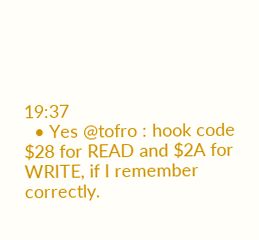19:37
  • Yes @tofro : hook code $28 for READ and $2A for WRITE, if I remember correctly.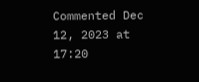Commented Dec 12, 2023 at 17:20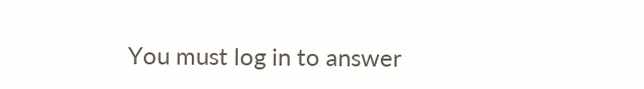You must log in to answer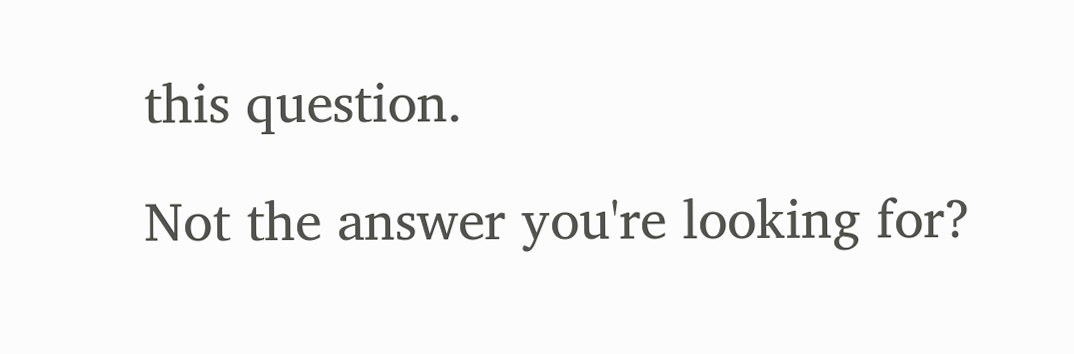this question.

Not the answer you're looking for?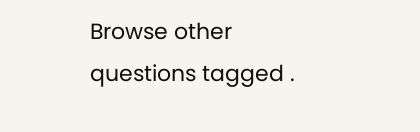Browse other questions tagged .